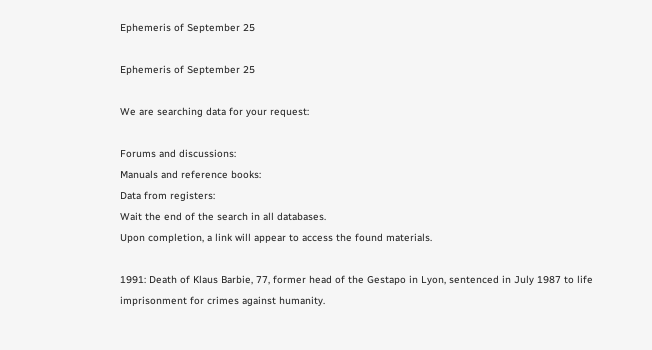Ephemeris of September 25

Ephemeris of September 25

We are searching data for your request:

Forums and discussions:
Manuals and reference books:
Data from registers:
Wait the end of the search in all databases.
Upon completion, a link will appear to access the found materials.

1991: Death of Klaus Barbie, 77, former head of the Gestapo in Lyon, sentenced in July 1987 to life imprisonment for crimes against humanity.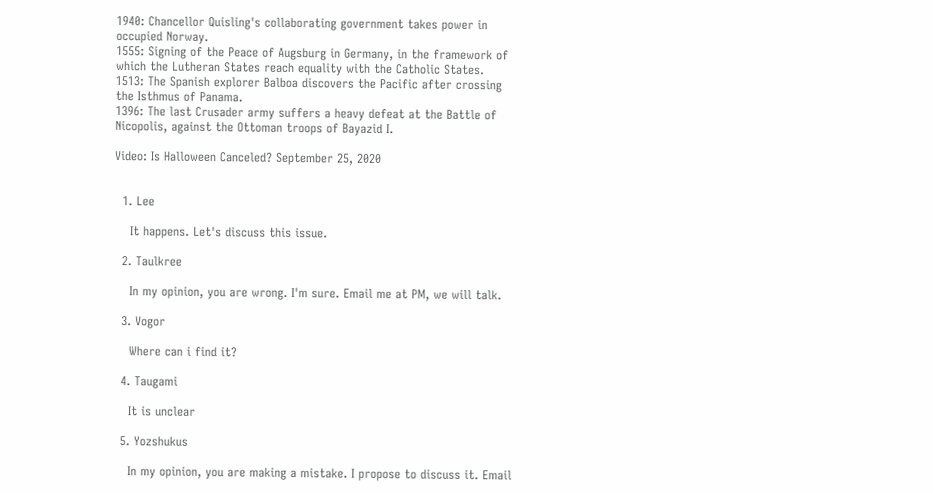1940: Chancellor Quisling's collaborating government takes power in occupied Norway.
1555: Signing of the Peace of Augsburg in Germany, in the framework of which the Lutheran States reach equality with the Catholic States.
1513: The Spanish explorer Balboa discovers the Pacific after crossing the Isthmus of Panama.
1396: The last Crusader army suffers a heavy defeat at the Battle of Nicopolis, against the Ottoman troops of Bayazid I.

Video: Is Halloween Canceled? September 25, 2020


  1. Lee

    It happens. Let's discuss this issue.

  2. Taulkree

    In my opinion, you are wrong. I'm sure. Email me at PM, we will talk.

  3. Vogor

    Where can i find it?

  4. Taugami

    It is unclear

  5. Yozshukus

    In my opinion, you are making a mistake. I propose to discuss it. Email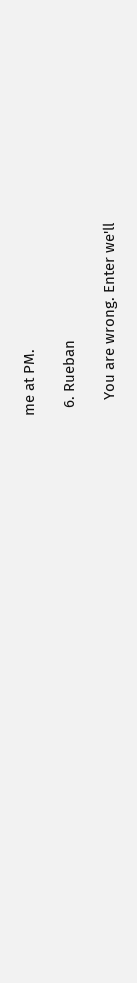me at PM.

  6. Rueban

    You are wrong. Enter we'll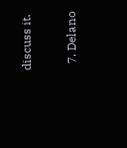discuss it.

  7. Delano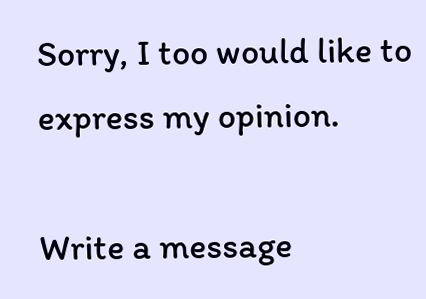Sorry, I too would like to express my opinion.

Write a message